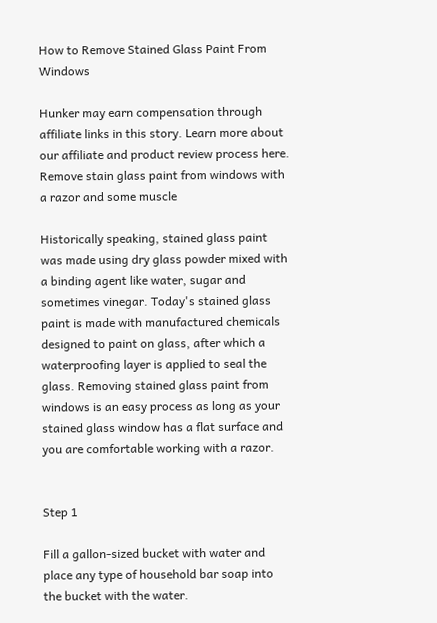How to Remove Stained Glass Paint From Windows

Hunker may earn compensation through affiliate links in this story. Learn more about our affiliate and product review process here.
Remove stain glass paint from windows with a razor and some muscle

Historically speaking, stained glass paint was made using dry glass powder mixed with a binding agent like water, sugar and sometimes vinegar. Today's stained glass paint is made with manufactured chemicals designed to paint on glass, after which a waterproofing layer is applied to seal the glass. Removing stained glass paint from windows is an easy process as long as your stained glass window has a flat surface and you are comfortable working with a razor.


Step 1

Fill a gallon-sized bucket with water and place any type of household bar soap into the bucket with the water.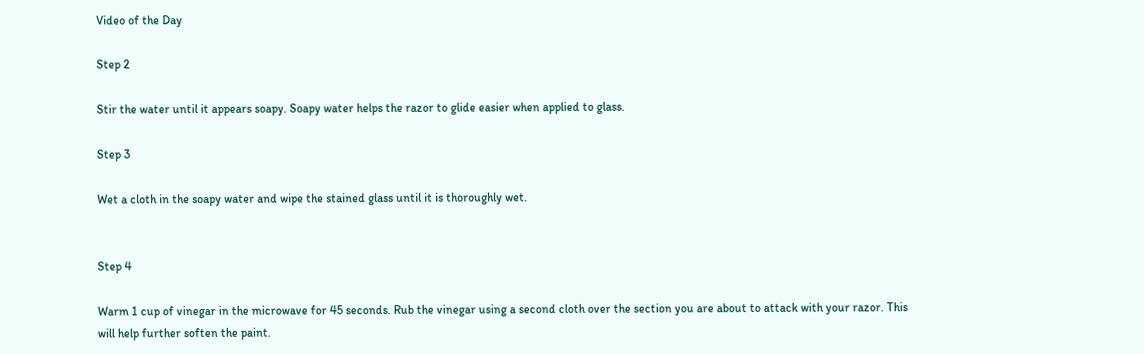Video of the Day

Step 2

Stir the water until it appears soapy. Soapy water helps the razor to glide easier when applied to glass.

Step 3

Wet a cloth in the soapy water and wipe the stained glass until it is thoroughly wet.


Step 4

Warm 1 cup of vinegar in the microwave for 45 seconds. Rub the vinegar using a second cloth over the section you are about to attack with your razor. This will help further soften the paint.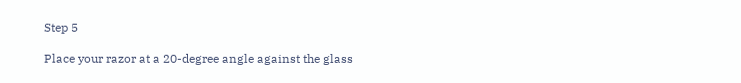Step 5

Place your razor at a 20-degree angle against the glass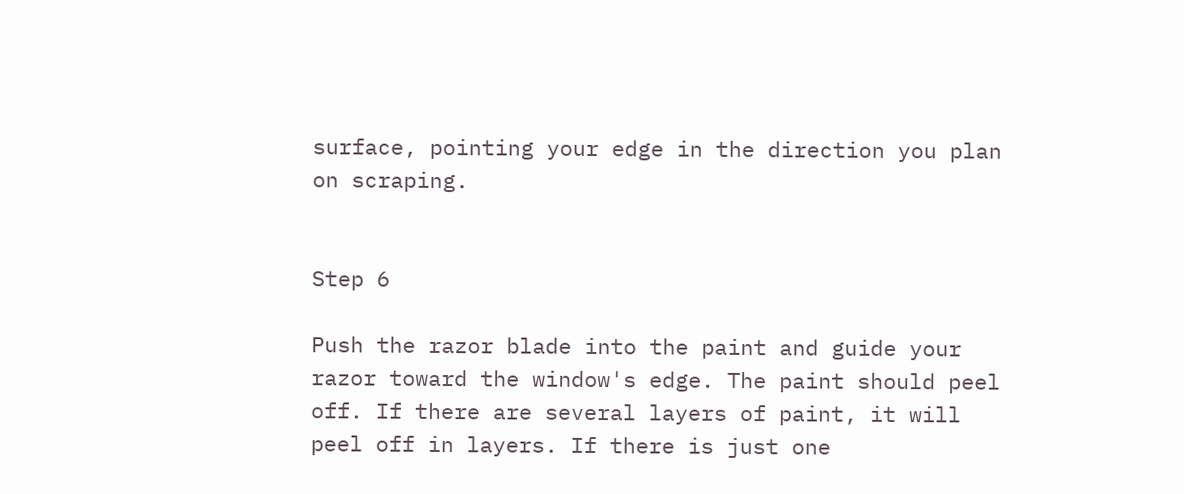surface, pointing your edge in the direction you plan on scraping.


Step 6

Push the razor blade into the paint and guide your razor toward the window's edge. The paint should peel off. If there are several layers of paint, it will peel off in layers. If there is just one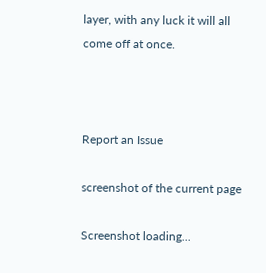layer, with any luck it will all come off at once.



Report an Issue

screenshot of the current page

Screenshot loading...